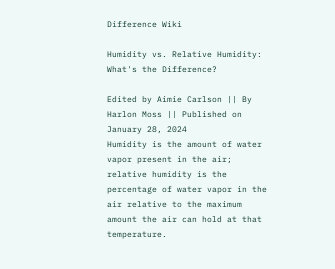Difference Wiki

Humidity vs. Relative Humidity: What's the Difference?

Edited by Aimie Carlson || By Harlon Moss || Published on January 28, 2024
Humidity is the amount of water vapor present in the air; relative humidity is the percentage of water vapor in the air relative to the maximum amount the air can hold at that temperature.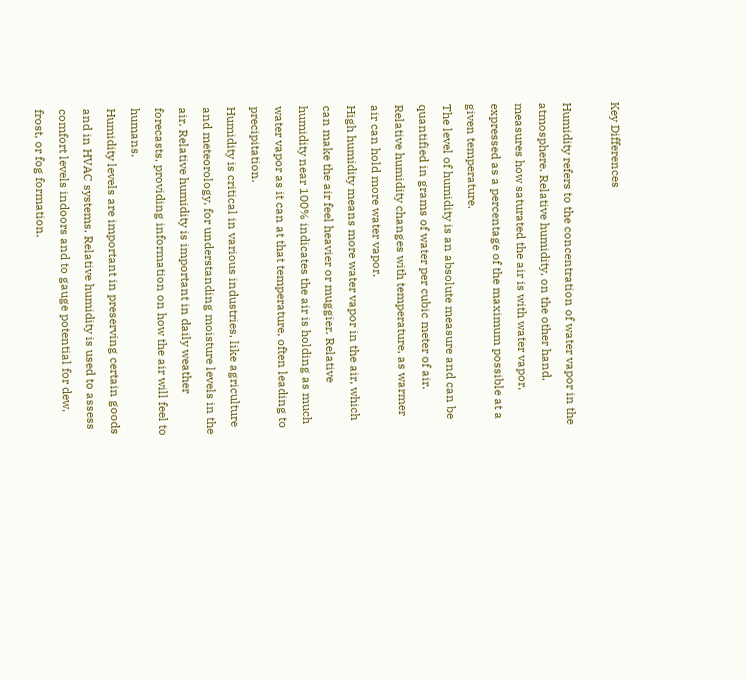Key Differences

Humidity refers to the concentration of water vapor in the atmosphere. Relative humidity, on the other hand, measures how saturated the air is with water vapor, expressed as a percentage of the maximum possible at a given temperature.
The level of humidity is an absolute measure and can be quantified in grams of water per cubic meter of air. Relative humidity changes with temperature, as warmer air can hold more water vapor.
High humidity means more water vapor in the air, which can make the air feel heavier or muggier. Relative humidity near 100% indicates the air is holding as much water vapor as it can at that temperature, often leading to precipitation.
Humidity is critical in various industries, like agriculture and meteorology, for understanding moisture levels in the air. Relative humidity is important in daily weather forecasts, providing information on how the air will feel to humans.
Humidity levels are important in preserving certain goods and in HVAC systems. Relative humidity is used to assess comfort levels indoors and to gauge potential for dew, frost, or fog formation.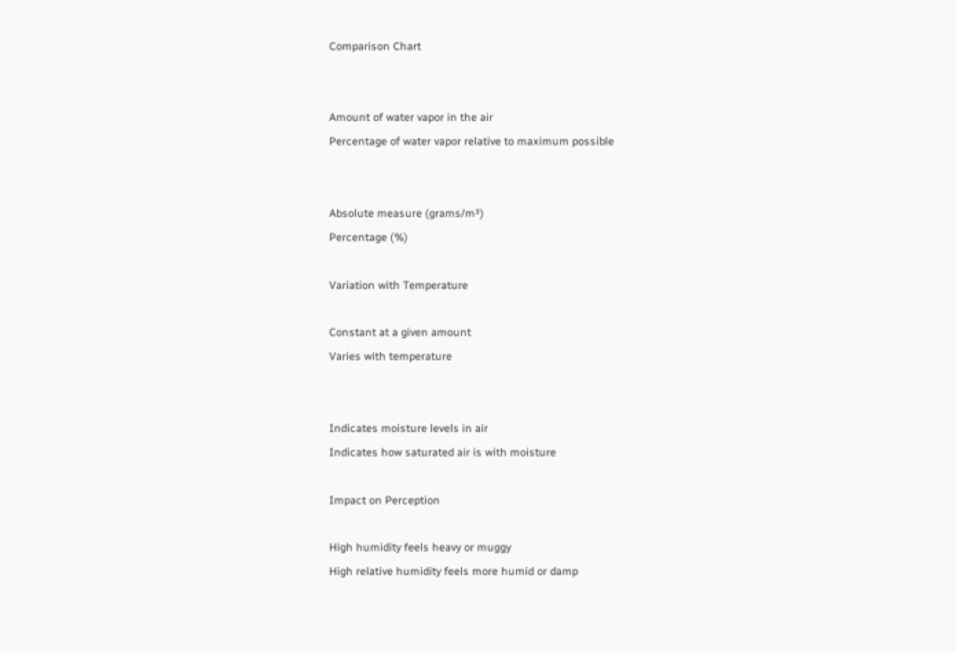Comparison Chart


Amount of water vapor in the air
Percentage of water vapor relative to maximum possible


Absolute measure (grams/m³)
Percentage (%)

Variation with Temperature

Constant at a given amount
Varies with temperature


Indicates moisture levels in air
Indicates how saturated air is with moisture

Impact on Perception

High humidity feels heavy or muggy
High relative humidity feels more humid or damp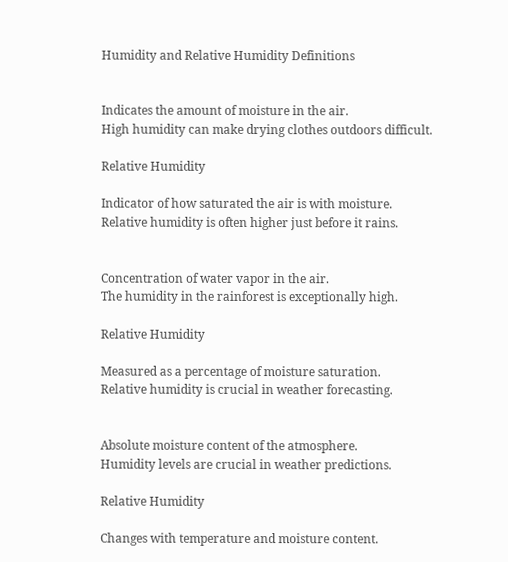Humidity and Relative Humidity Definitions


Indicates the amount of moisture in the air.
High humidity can make drying clothes outdoors difficult.

Relative Humidity

Indicator of how saturated the air is with moisture.
Relative humidity is often higher just before it rains.


Concentration of water vapor in the air.
The humidity in the rainforest is exceptionally high.

Relative Humidity

Measured as a percentage of moisture saturation.
Relative humidity is crucial in weather forecasting.


Absolute moisture content of the atmosphere.
Humidity levels are crucial in weather predictions.

Relative Humidity

Changes with temperature and moisture content.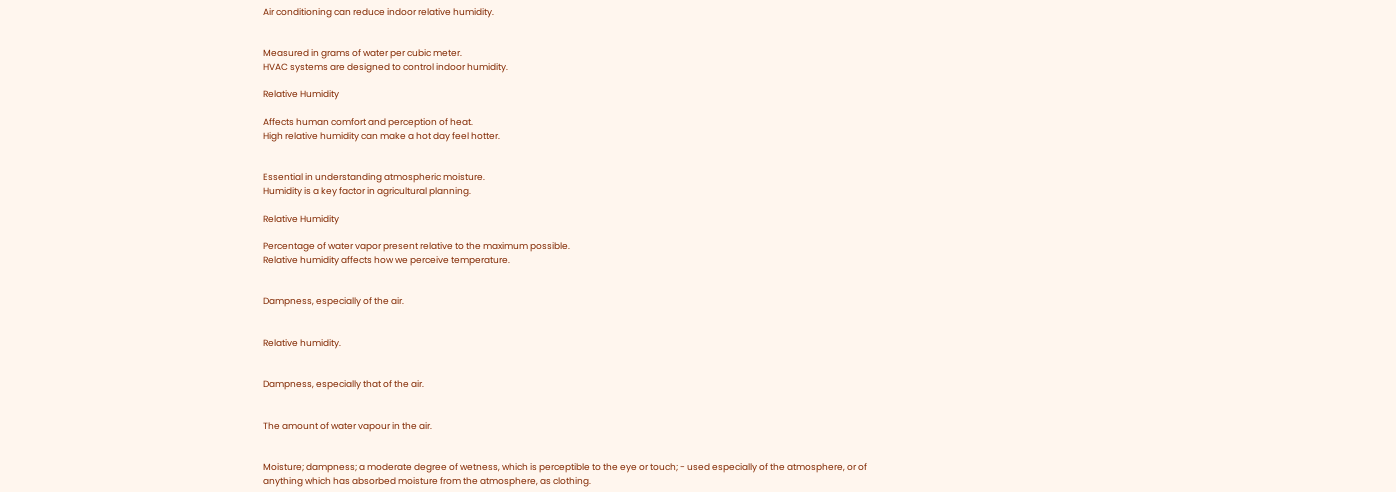Air conditioning can reduce indoor relative humidity.


Measured in grams of water per cubic meter.
HVAC systems are designed to control indoor humidity.

Relative Humidity

Affects human comfort and perception of heat.
High relative humidity can make a hot day feel hotter.


Essential in understanding atmospheric moisture.
Humidity is a key factor in agricultural planning.

Relative Humidity

Percentage of water vapor present relative to the maximum possible.
Relative humidity affects how we perceive temperature.


Dampness, especially of the air.


Relative humidity.


Dampness, especially that of the air.


The amount of water vapour in the air.


Moisture; dampness; a moderate degree of wetness, which is perceptible to the eye or touch; - used especially of the atmosphere, or of anything which has absorbed moisture from the atmosphere, as clothing.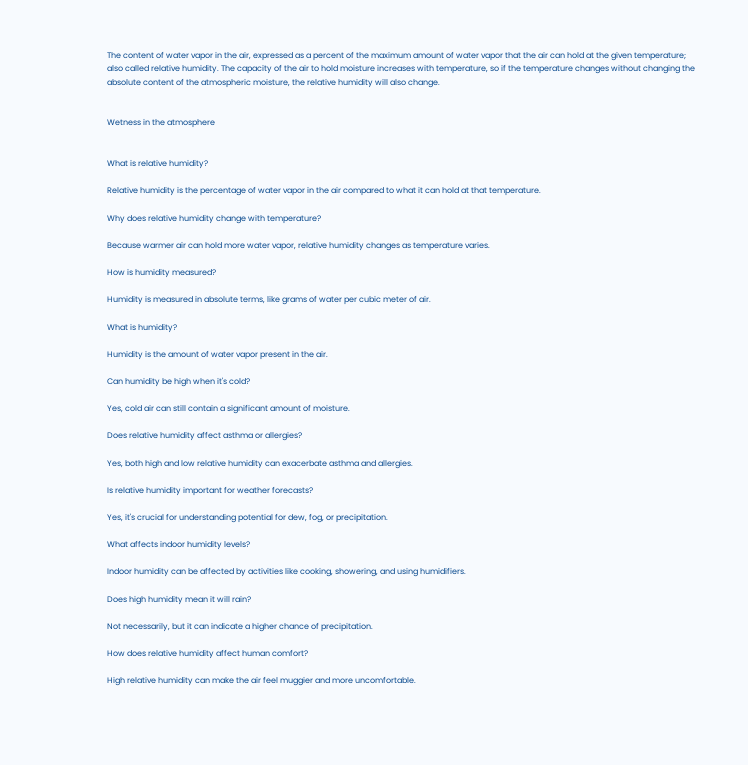The content of water vapor in the air, expressed as a percent of the maximum amount of water vapor that the air can hold at the given temperature; also called relative humidity. The capacity of the air to hold moisture increases with temperature, so if the temperature changes without changing the absolute content of the atmospheric moisture, the relative humidity will also change.


Wetness in the atmosphere


What is relative humidity?

Relative humidity is the percentage of water vapor in the air compared to what it can hold at that temperature.

Why does relative humidity change with temperature?

Because warmer air can hold more water vapor, relative humidity changes as temperature varies.

How is humidity measured?

Humidity is measured in absolute terms, like grams of water per cubic meter of air.

What is humidity?

Humidity is the amount of water vapor present in the air.

Can humidity be high when it's cold?

Yes, cold air can still contain a significant amount of moisture.

Does relative humidity affect asthma or allergies?

Yes, both high and low relative humidity can exacerbate asthma and allergies.

Is relative humidity important for weather forecasts?

Yes, it's crucial for understanding potential for dew, fog, or precipitation.

What affects indoor humidity levels?

Indoor humidity can be affected by activities like cooking, showering, and using humidifiers.

Does high humidity mean it will rain?

Not necessarily, but it can indicate a higher chance of precipitation.

How does relative humidity affect human comfort?

High relative humidity can make the air feel muggier and more uncomfortable.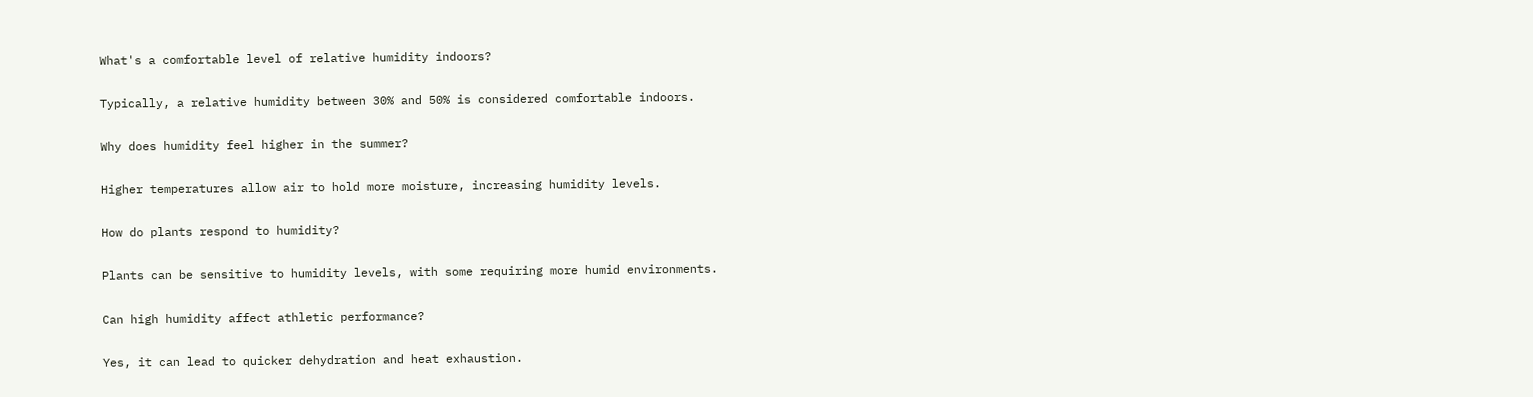What's a comfortable level of relative humidity indoors?

Typically, a relative humidity between 30% and 50% is considered comfortable indoors.

Why does humidity feel higher in the summer?

Higher temperatures allow air to hold more moisture, increasing humidity levels.

How do plants respond to humidity?

Plants can be sensitive to humidity levels, with some requiring more humid environments.

Can high humidity affect athletic performance?

Yes, it can lead to quicker dehydration and heat exhaustion.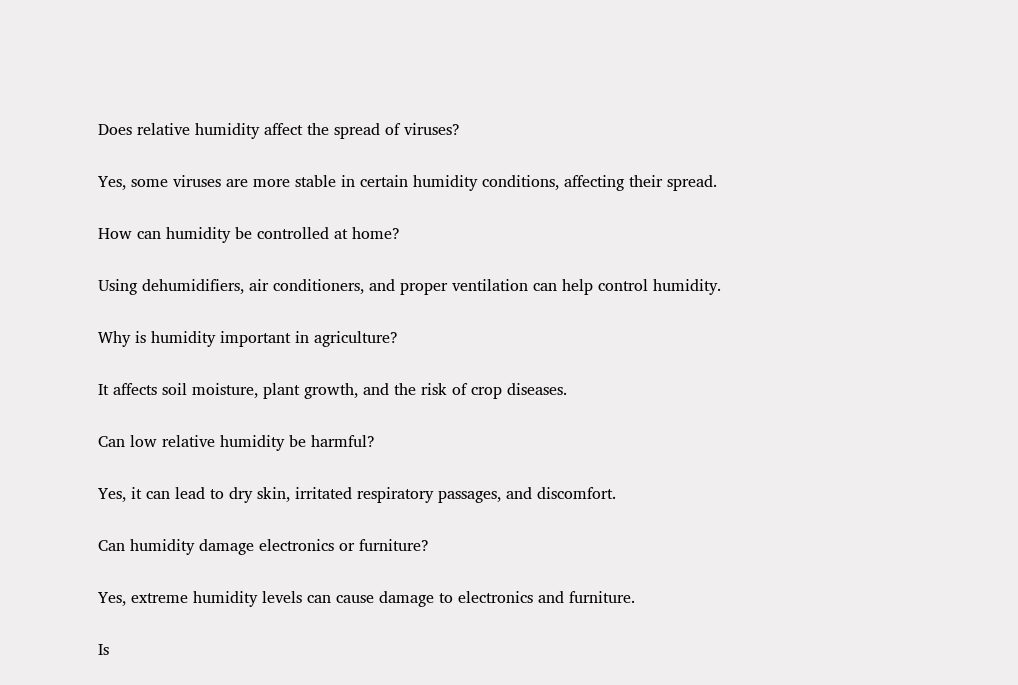Does relative humidity affect the spread of viruses?

Yes, some viruses are more stable in certain humidity conditions, affecting their spread.

How can humidity be controlled at home?

Using dehumidifiers, air conditioners, and proper ventilation can help control humidity.

Why is humidity important in agriculture?

It affects soil moisture, plant growth, and the risk of crop diseases.

Can low relative humidity be harmful?

Yes, it can lead to dry skin, irritated respiratory passages, and discomfort.

Can humidity damage electronics or furniture?

Yes, extreme humidity levels can cause damage to electronics and furniture.

Is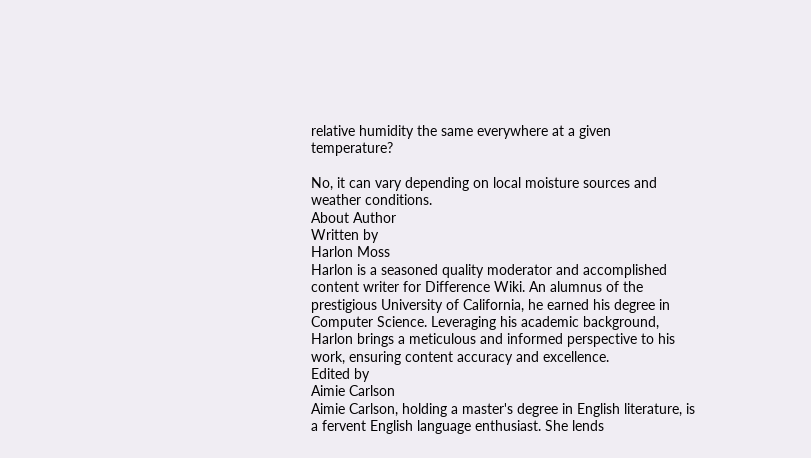relative humidity the same everywhere at a given temperature?

No, it can vary depending on local moisture sources and weather conditions.
About Author
Written by
Harlon Moss
Harlon is a seasoned quality moderator and accomplished content writer for Difference Wiki. An alumnus of the prestigious University of California, he earned his degree in Computer Science. Leveraging his academic background, Harlon brings a meticulous and informed perspective to his work, ensuring content accuracy and excellence.
Edited by
Aimie Carlson
Aimie Carlson, holding a master's degree in English literature, is a fervent English language enthusiast. She lends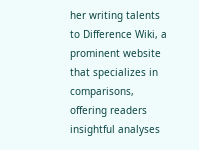her writing talents to Difference Wiki, a prominent website that specializes in comparisons, offering readers insightful analyses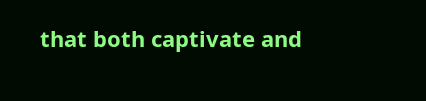that both captivate and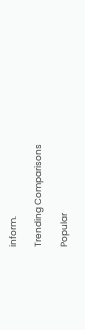inform.

Trending Comparisons

Popular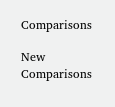Comparisons

New Comparisons